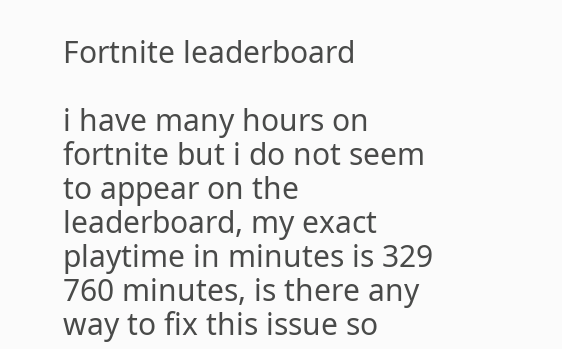Fortnite leaderboard

i have many hours on fortnite but i do not seem to appear on the leaderboard, my exact playtime in minutes is 329 760 minutes, is there any way to fix this issue so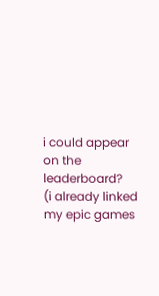i could appear on the leaderboard?
(i already linked my epic games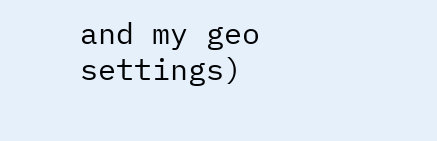and my geo settings)